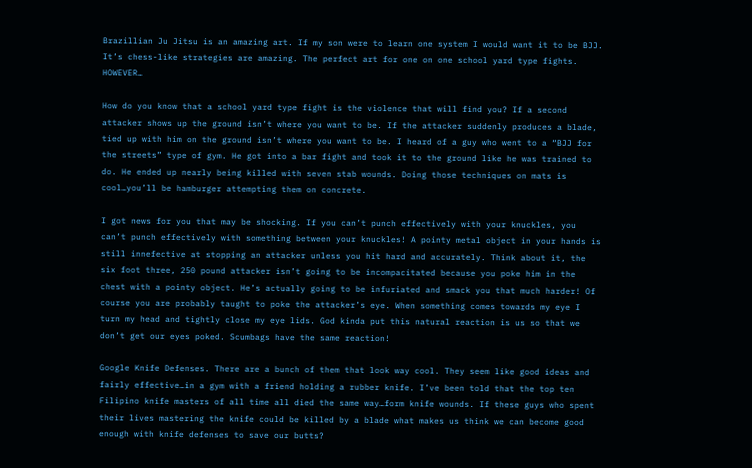Brazillian Ju Jitsu is an amazing art. If my son were to learn one system I would want it to be BJJ. It’s chess-like strategies are amazing. The perfect art for one on one school yard type fights. HOWEVER…

How do you know that a school yard type fight is the violence that will find you? If a second attacker shows up the ground isn’t where you want to be. If the attacker suddenly produces a blade, tied up with him on the ground isn’t where you want to be. I heard of a guy who went to a “BJJ for the streets” type of gym. He got into a bar fight and took it to the ground like he was trained to do. He ended up nearly being killed with seven stab wounds. Doing those techniques on mats is cool…you’ll be hamburger attempting them on concrete.

I got news for you that may be shocking. If you can’t punch effectively with your knuckles, you can’t punch effectively with something between your knuckles! A pointy metal object in your hands is still innefective at stopping an attacker unless you hit hard and accurately. Think about it, the six foot three, 250 pound attacker isn’t going to be incompacitated because you poke him in the chest with a pointy object. He’s actually going to be infuriated and smack you that much harder! Of course you are probably taught to poke the attacker’s eye. When something comes towards my eye I turn my head and tightly close my eye lids. God kinda put this natural reaction is us so that we don’t get our eyes poked. Scumbags have the same reaction!

Google Knife Defenses. There are a bunch of them that look way cool. They seem like good ideas and fairly effective…in a gym with a friend holding a rubber knife. I’ve been told that the top ten Filipino knife masters of all time all died the same way…form knife wounds. If these guys who spent their lives mastering the knife could be killed by a blade what makes us think we can become good enough with knife defenses to save our butts?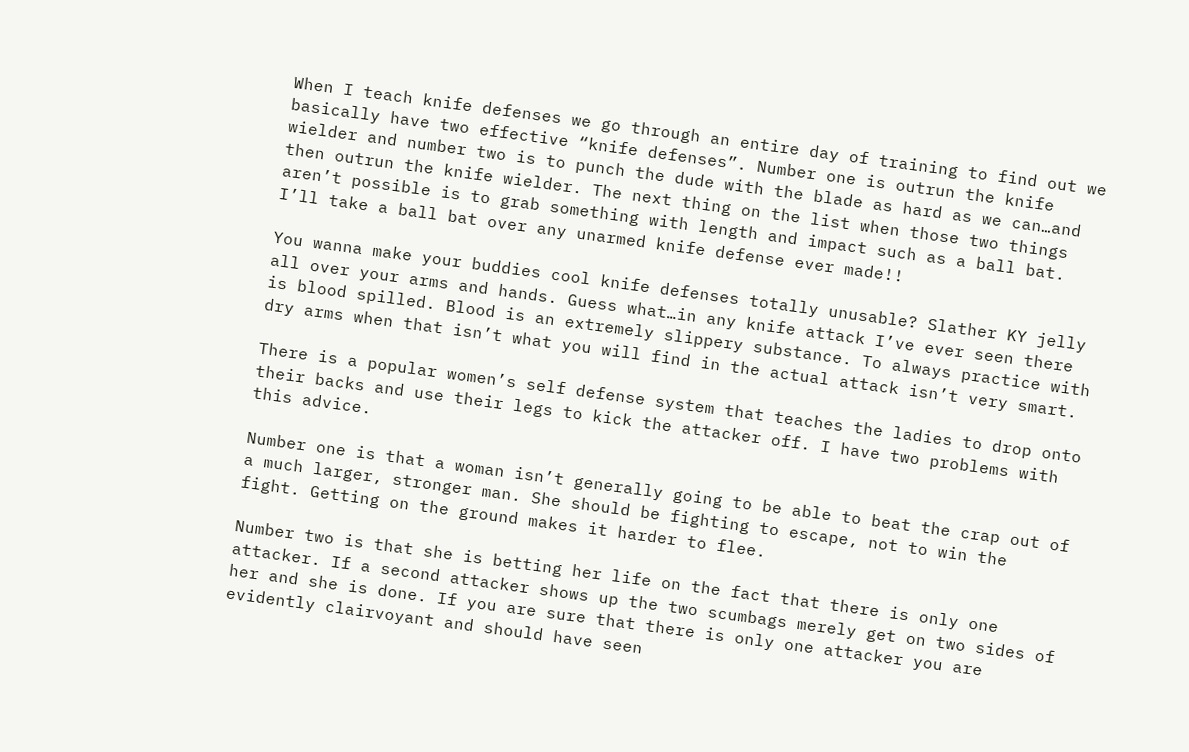When I teach knife defenses we go through an entire day of training to find out we basically have two effective “knife defenses”. Number one is outrun the knife wielder and number two is to punch the dude with the blade as hard as we can…and then outrun the knife wielder. The next thing on the list when those two things aren’t possible is to grab something with length and impact such as a ball bat. I’ll take a ball bat over any unarmed knife defense ever made!!

You wanna make your buddies cool knife defenses totally unusable? Slather KY jelly all over your arms and hands. Guess what…in any knife attack I’ve ever seen there is blood spilled. Blood is an extremely slippery substance. To always practice with dry arms when that isn’t what you will find in the actual attack isn’t very smart.

There is a popular women’s self defense system that teaches the ladies to drop onto their backs and use their legs to kick the attacker off. I have two problems with this advice.

Number one is that a woman isn’t generally going to be able to beat the crap out of a much larger, stronger man. She should be fighting to escape, not to win the fight. Getting on the ground makes it harder to flee.

Number two is that she is betting her life on the fact that there is only one attacker. If a second attacker shows up the two scumbags merely get on two sides of her and she is done. If you are sure that there is only one attacker you are evidently clairvoyant and should have seen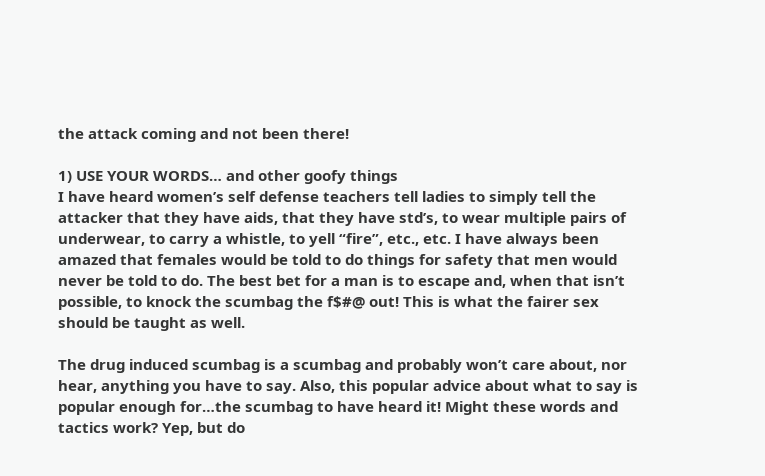the attack coming and not been there!

1) USE YOUR WORDS… and other goofy things
I have heard women’s self defense teachers tell ladies to simply tell the attacker that they have aids, that they have std’s, to wear multiple pairs of underwear, to carry a whistle, to yell “fire”, etc., etc. I have always been amazed that females would be told to do things for safety that men would never be told to do. The best bet for a man is to escape and, when that isn’t possible, to knock the scumbag the f$#@ out! This is what the fairer sex should be taught as well.

The drug induced scumbag is a scumbag and probably won’t care about, nor hear, anything you have to say. Also, this popular advice about what to say is popular enough for…the scumbag to have heard it! Might these words and tactics work? Yep, but do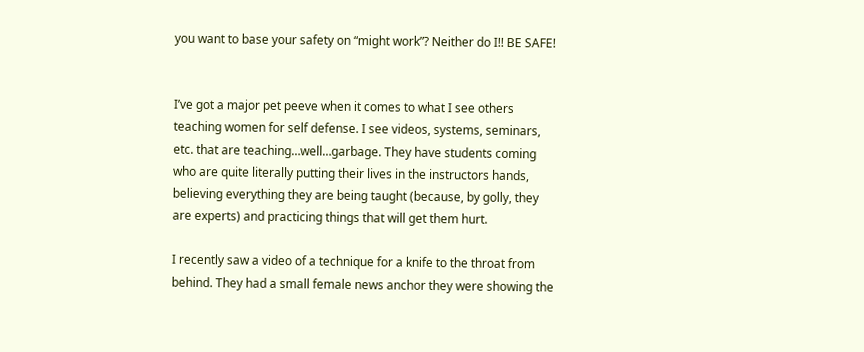you want to base your safety on “might work”? Neither do I!! BE SAFE!


I’ve got a major pet peeve when it comes to what I see others teaching women for self defense. I see videos, systems, seminars, etc. that are teaching…well…garbage. They have students coming who are quite literally putting their lives in the instructors hands, believing everything they are being taught (because, by golly, they are experts) and practicing things that will get them hurt.

I recently saw a video of a technique for a knife to the throat from behind. They had a small female news anchor they were showing the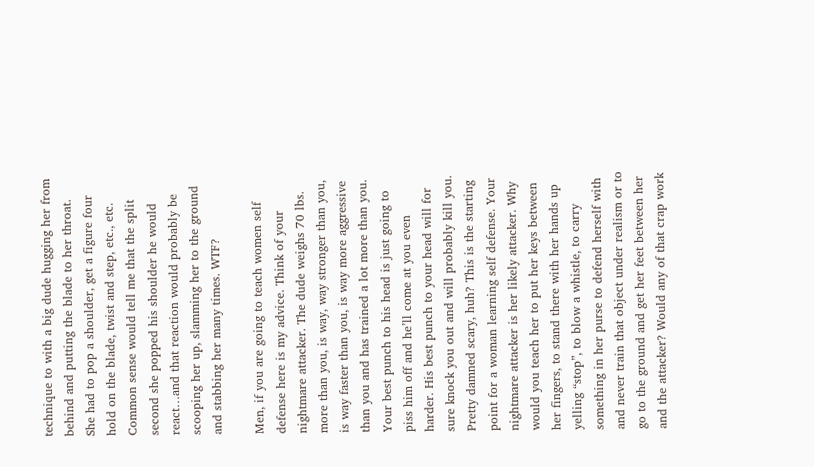technique to with a big dude hugging her from behind and putting the blade to her throat. She had to pop a shoulder, get a figure four hold on the blade, twist and step, etc., etc. Common sense would tell me that the split second she popped his shoulder he would react…and that reaction would probably be scooping her up, slamming her to the ground and stabbing her many times. WTF?

Men, if you are going to teach women self defense here is my advice. Think of your nightmare attacker. The dude weighs 70 lbs. more than you, is way, way stronger than you, is way faster than you, is way more aggressive than you and has trained a lot more than you. Your best punch to his head is just going to piss him off and he’ll come at you even harder. His best punch to your head will for sure knock you out and will probably kill you. Pretty damned scary, huh? This is the starting point for a woman learning self defense. Your nightmare attacker is her likely attacker. Why would you teach her to put her keys between her fingers, to stand there with her hands up yelling “stop”, to blow a whistle, to carry something in her purse to defend herself with and never train that object under realism or to go to the ground and get her feet between her and the attacker? Would any of that crap work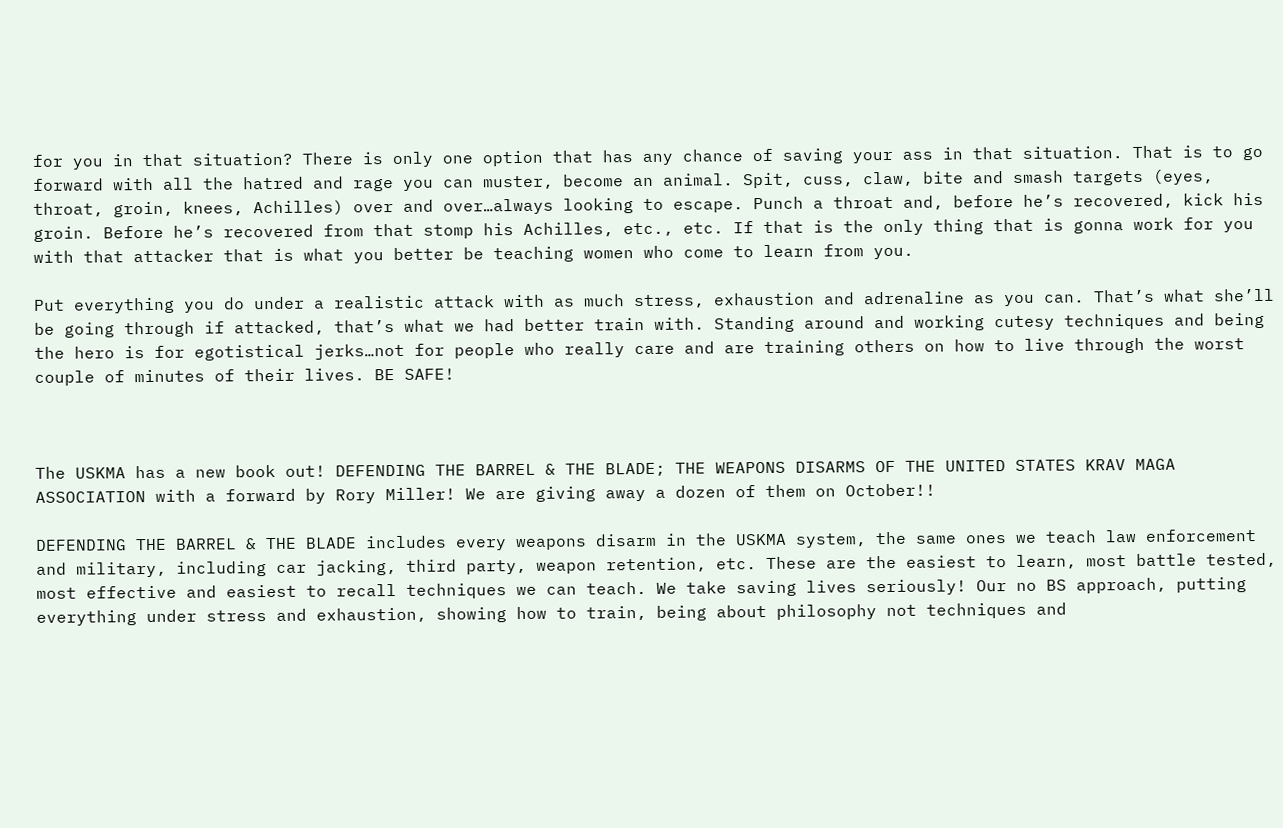for you in that situation? There is only one option that has any chance of saving your ass in that situation. That is to go forward with all the hatred and rage you can muster, become an animal. Spit, cuss, claw, bite and smash targets (eyes, throat, groin, knees, Achilles) over and over…always looking to escape. Punch a throat and, before he’s recovered, kick his groin. Before he’s recovered from that stomp his Achilles, etc., etc. If that is the only thing that is gonna work for you with that attacker that is what you better be teaching women who come to learn from you.

Put everything you do under a realistic attack with as much stress, exhaustion and adrenaline as you can. That’s what she’ll be going through if attacked, that’s what we had better train with. Standing around and working cutesy techniques and being the hero is for egotistical jerks…not for people who really care and are training others on how to live through the worst couple of minutes of their lives. BE SAFE!



The USKMA has a new book out! DEFENDING THE BARREL & THE BLADE; THE WEAPONS DISARMS OF THE UNITED STATES KRAV MAGA ASSOCIATION with a forward by Rory Miller! We are giving away a dozen of them on October!!

DEFENDING THE BARREL & THE BLADE includes every weapons disarm in the USKMA system, the same ones we teach law enforcement and military, including car jacking, third party, weapon retention, etc. These are the easiest to learn, most battle tested, most effective and easiest to recall techniques we can teach. We take saving lives seriously! Our no BS approach, putting everything under stress and exhaustion, showing how to train, being about philosophy not techniques and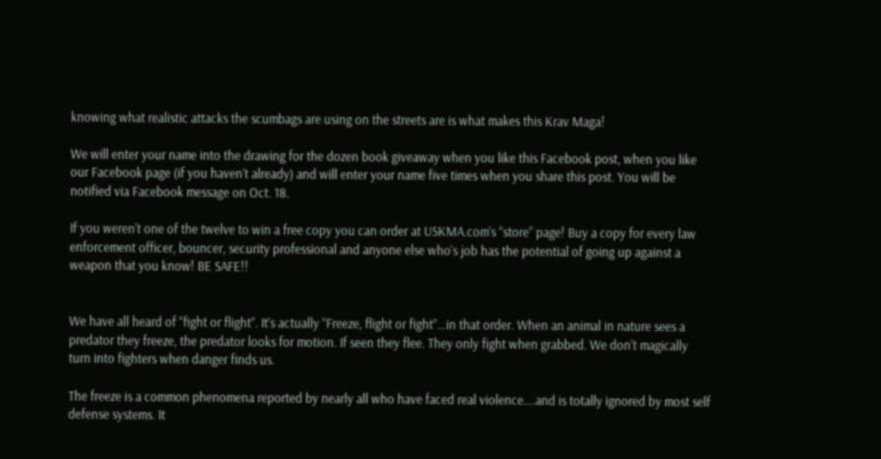knowing what realistic attacks the scumbags are using on the streets are is what makes this Krav Maga!

We will enter your name into the drawing for the dozen book giveaway when you like this Facebook post, when you like our Facebook page (if you haven’t already) and will enter your name five times when you share this post. You will be notified via Facebook message on Oct. 18.

If you weren’t one of the twelve to win a free copy you can order at USKMA.com’s “store” page! Buy a copy for every law enforcement officer, bouncer, security professional and anyone else who’s job has the potential of going up against a weapon that you know! BE SAFE!!


We have all heard of “fight or flight”. It’s actually “Freeze, flight or fight”…in that order. When an animal in nature sees a predator they freeze, the predator looks for motion. If seen they flee. They only fight when grabbed. We don’t magically turn into fighters when danger finds us.

The freeze is a common phenomena reported by nearly all who have faced real violence….and is totally ignored by most self defense systems. It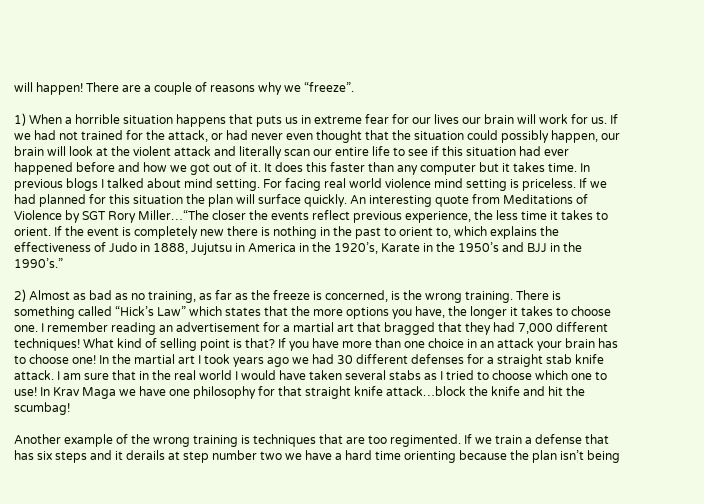will happen! There are a couple of reasons why we “freeze”.

1) When a horrible situation happens that puts us in extreme fear for our lives our brain will work for us. If we had not trained for the attack, or had never even thought that the situation could possibly happen, our brain will look at the violent attack and literally scan our entire life to see if this situation had ever happened before and how we got out of it. It does this faster than any computer but it takes time. In previous blogs I talked about mind setting. For facing real world violence mind setting is priceless. If we had planned for this situation the plan will surface quickly. An interesting quote from Meditations of Violence by SGT Rory Miller…“The closer the events reflect previous experience, the less time it takes to orient. If the event is completely new there is nothing in the past to orient to, which explains the effectiveness of Judo in 1888, Jujutsu in America in the 1920’s, Karate in the 1950’s and BJJ in the 1990’s.”

2) Almost as bad as no training, as far as the freeze is concerned, is the wrong training. There is something called “Hick’s Law” which states that the more options you have, the longer it takes to choose one. I remember reading an advertisement for a martial art that bragged that they had 7,000 different techniques! What kind of selling point is that? If you have more than one choice in an attack your brain has to choose one! In the martial art I took years ago we had 30 different defenses for a straight stab knife attack. I am sure that in the real world I would have taken several stabs as I tried to choose which one to use! In Krav Maga we have one philosophy for that straight knife attack…block the knife and hit the scumbag!

Another example of the wrong training is techniques that are too regimented. If we train a defense that has six steps and it derails at step number two we have a hard time orienting because the plan isn’t being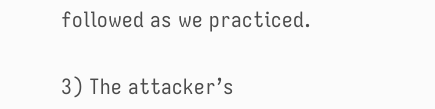followed as we practiced.

3) The attacker’s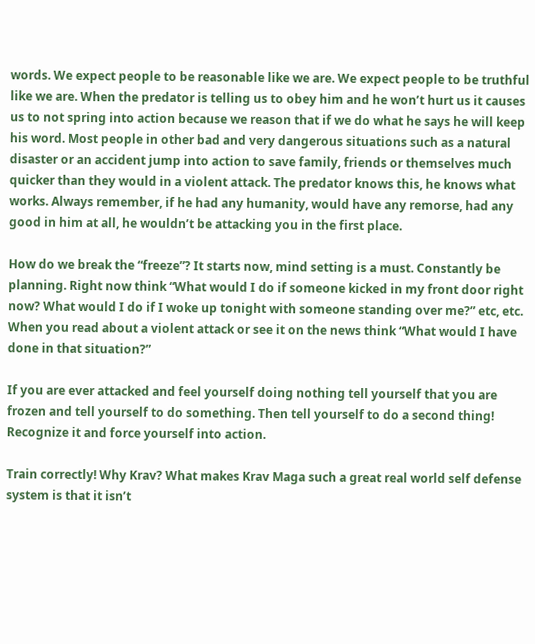words. We expect people to be reasonable like we are. We expect people to be truthful like we are. When the predator is telling us to obey him and he won’t hurt us it causes us to not spring into action because we reason that if we do what he says he will keep his word. Most people in other bad and very dangerous situations such as a natural disaster or an accident jump into action to save family, friends or themselves much quicker than they would in a violent attack. The predator knows this, he knows what works. Always remember, if he had any humanity, would have any remorse, had any good in him at all, he wouldn’t be attacking you in the first place.

How do we break the “freeze”? It starts now, mind setting is a must. Constantly be planning. Right now think “What would I do if someone kicked in my front door right now? What would I do if I woke up tonight with someone standing over me?” etc, etc. When you read about a violent attack or see it on the news think “What would I have done in that situation?”

If you are ever attacked and feel yourself doing nothing tell yourself that you are frozen and tell yourself to do something. Then tell yourself to do a second thing! Recognize it and force yourself into action.

Train correctly! Why Krav? What makes Krav Maga such a great real world self defense system is that it isn’t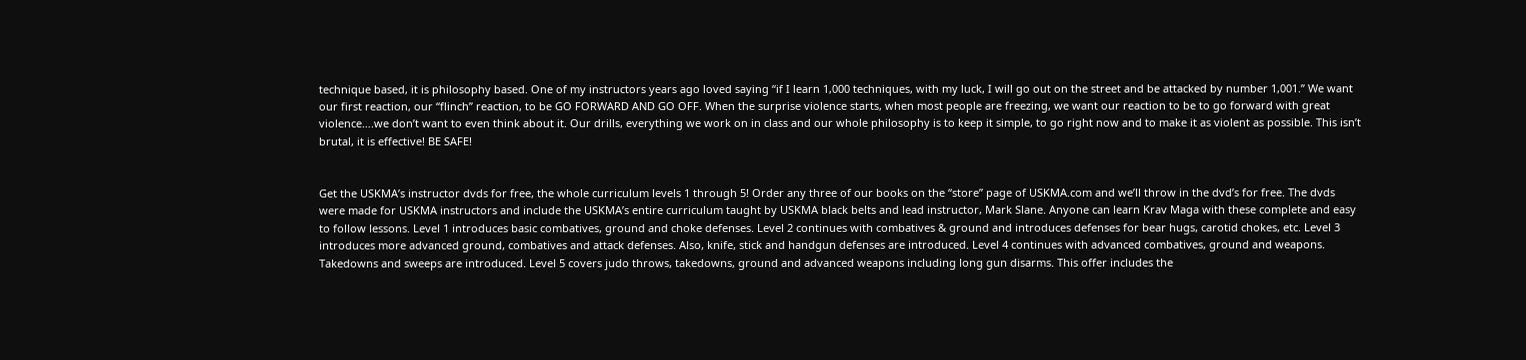technique based, it is philosophy based. One of my instructors years ago loved saying “if I learn 1,000 techniques, with my luck, I will go out on the street and be attacked by number 1,001.” We want our first reaction, our “flinch” reaction, to be GO FORWARD AND GO OFF. When the surprise violence starts, when most people are freezing, we want our reaction to be to go forward with great violence….we don’t want to even think about it. Our drills, everything we work on in class and our whole philosophy is to keep it simple, to go right now and to make it as violent as possible. This isn’t brutal, it is effective! BE SAFE!


Get the USKMA’s instructor dvds for free, the whole curriculum levels 1 through 5! Order any three of our books on the “store” page of USKMA.com and we’ll throw in the dvd’s for free. The dvds were made for USKMA instructors and include the USKMA’s entire curriculum taught by USKMA black belts and lead instructor, Mark Slane. Anyone can learn Krav Maga with these complete and easy to follow lessons. Level 1 introduces basic combatives, ground and choke defenses. Level 2 continues with combatives & ground and introduces defenses for bear hugs, carotid chokes, etc. Level 3 introduces more advanced ground, combatives and attack defenses. Also, knife, stick and handgun defenses are introduced. Level 4 continues with advanced combatives, ground and weapons. Takedowns and sweeps are introduced. Level 5 covers judo throws, takedowns, ground and advanced weapons including long gun disarms. This offer includes the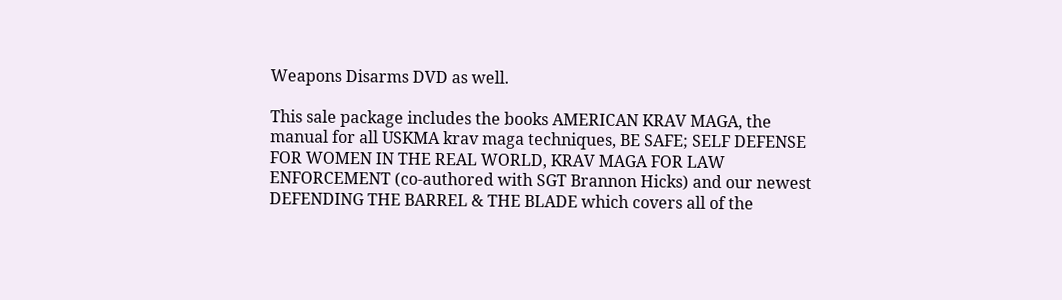Weapons Disarms DVD as well.

This sale package includes the books AMERICAN KRAV MAGA, the manual for all USKMA krav maga techniques, BE SAFE; SELF DEFENSE FOR WOMEN IN THE REAL WORLD, KRAV MAGA FOR LAW ENFORCEMENT (co-authored with SGT Brannon Hicks) and our newest DEFENDING THE BARREL & THE BLADE which covers all of the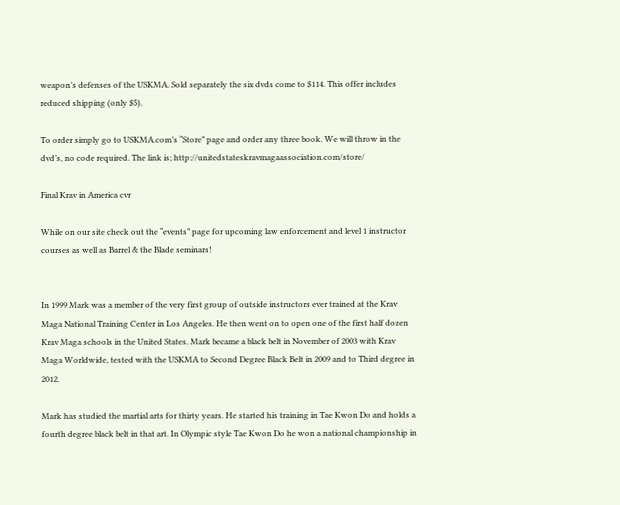weapon’s defenses of the USKMA. Sold separately the six dvds come to $114. This offer includes reduced shipping (only $5).

To order simply go to USKMA.com’s “Store” page and order any three book. We will throw in the dvd’s, no code required. The link is; http://unitedstateskravmagaassociation.com/store/

Final Krav in America cvr

While on our site check out the “events” page for upcoming law enforcement and level 1 instructor courses as well as Barrel & the Blade seminars!


In 1999 Mark was a member of the very first group of outside instructors ever trained at the Krav Maga National Training Center in Los Angeles. He then went on to open one of the first half dozen Krav Maga schools in the United States. Mark became a black belt in November of 2003 with Krav Maga Worldwide, tested with the USKMA to Second Degree Black Belt in 2009 and to Third degree in 2012.

Mark has studied the martial arts for thirty years. He started his training in Tae Kwon Do and holds a fourth degree black belt in that art. In Olympic style Tae Kwon Do he won a national championship in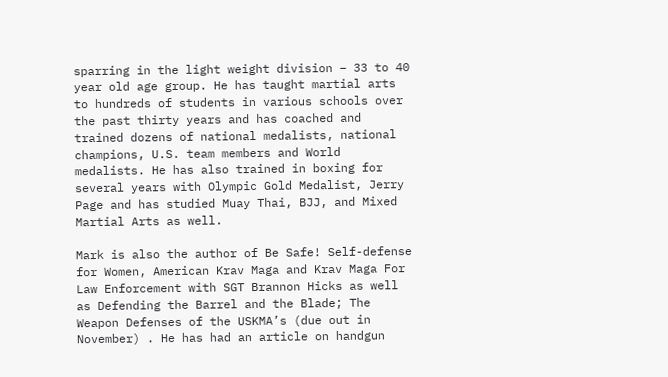sparring in the light weight division – 33 to 40 year old age group. He has taught martial arts to hundreds of students in various schools over the past thirty years and has coached and trained dozens of national medalists, national champions, U.S. team members and World medalists. He has also trained in boxing for several years with Olympic Gold Medalist, Jerry Page and has studied Muay Thai, BJJ, and Mixed Martial Arts as well.

Mark is also the author of Be Safe! Self-defense for Women, American Krav Maga and Krav Maga For Law Enforcement with SGT Brannon Hicks as well as Defending the Barrel and the Blade; The Weapon Defenses of the USKMA’s (due out in November) . He has had an article on handgun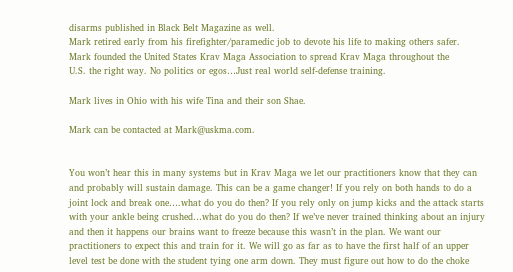disarms published in Black Belt Magazine as well.
Mark retired early from his firefighter/paramedic job to devote his life to making others safer.
Mark founded the United States Krav Maga Association to spread Krav Maga throughout the
U.S. the right way. No politics or egos…Just real world self-defense training.

Mark lives in Ohio with his wife Tina and their son Shae.

Mark can be contacted at Mark@uskma.com.


You won’t hear this in many systems but in Krav Maga we let our practitioners know that they can and probably will sustain damage. This can be a game changer! If you rely on both hands to do a joint lock and break one….what do you do then? If you rely only on jump kicks and the attack starts with your ankle being crushed…what do you do then? If we’ve never trained thinking about an injury and then it happens our brains want to freeze because this wasn’t in the plan. We want our practitioners to expect this and train for it. We will go as far as to have the first half of an upper level test be done with the student tying one arm down. They must figure out how to do the choke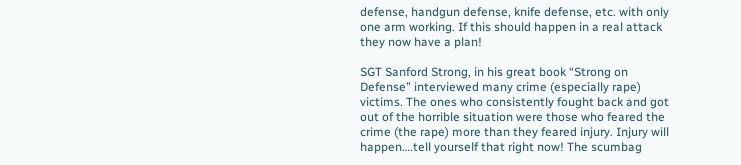defense, handgun defense, knife defense, etc. with only one arm working. If this should happen in a real attack they now have a plan!

SGT Sanford Strong, in his great book “Strong on Defense” interviewed many crime (especially rape) victims. The ones who consistently fought back and got out of the horrible situation were those who feared the crime (the rape) more than they feared injury. Injury will happen….tell yourself that right now! The scumbag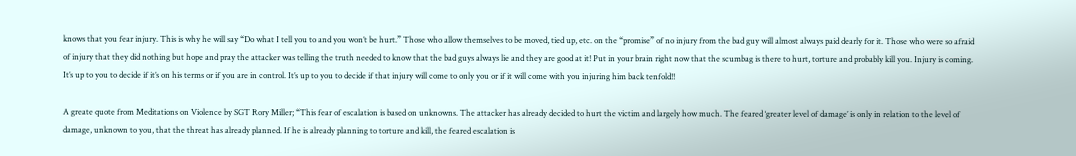knows that you fear injury. This is why he will say “Do what I tell you to and you won’t be hurt.” Those who allow themselves to be moved, tied up, etc. on the “promise” of no injury from the bad guy will almost always paid dearly for it. Those who were so afraid of injury that they did nothing but hope and pray the attacker was telling the truth needed to know that the bad guys always lie and they are good at it! Put in your brain right now that the scumbag is there to hurt, torture and probably kill you. Injury is coming. It’s up to you to decide if it’s on his terms or if you are in control. It’s up to you to decide if that injury will come to only you or if it will come with you injuring him back tenfold!!

A greate quote from Meditations on Violence by SGT Rory Miller; “This fear of escalation is based on unknowns. The attacker has already decided to hurt the victim and largely how much. The feared ‘greater level of damage’ is only in relation to the level of damage, unknown to you, that the threat has already planned. If he is already planning to torture and kill, the feared escalation is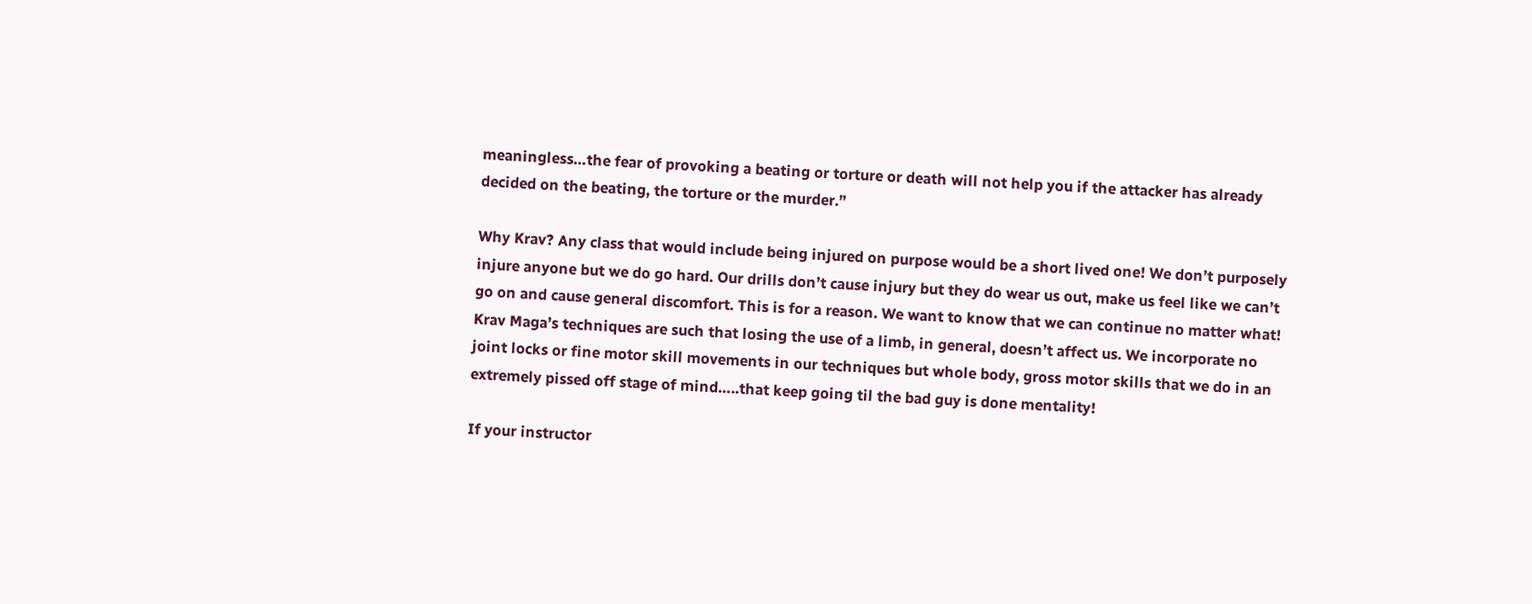meaningless…the fear of provoking a beating or torture or death will not help you if the attacker has already decided on the beating, the torture or the murder.”

Why Krav? Any class that would include being injured on purpose would be a short lived one! We don’t purposely injure anyone but we do go hard. Our drills don’t cause injury but they do wear us out, make us feel like we can’t go on and cause general discomfort. This is for a reason. We want to know that we can continue no matter what! Krav Maga’s techniques are such that losing the use of a limb, in general, doesn’t affect us. We incorporate no joint locks or fine motor skill movements in our techniques but whole body, gross motor skills that we do in an extremely pissed off stage of mind…..that keep going til the bad guy is done mentality!

If your instructor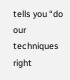tells you “do our techniques right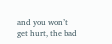and you won’t get hurt, the bad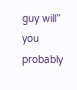guy will” you probably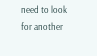need to look for another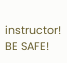instructor! BE SAFE!